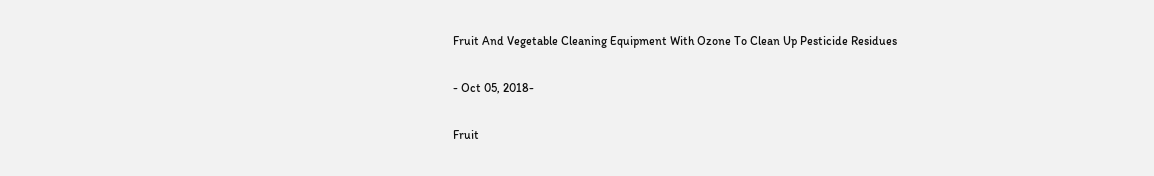Fruit And Vegetable Cleaning Equipment With Ozone To Clean Up Pesticide Residues

- Oct 05, 2018-

Fruit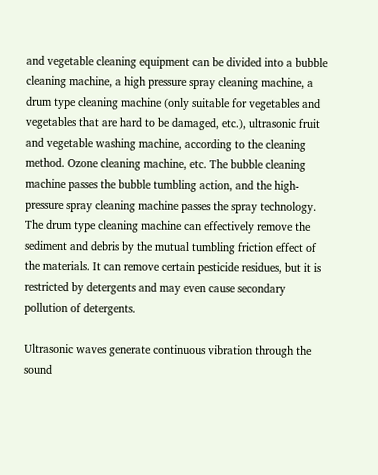and vegetable cleaning equipment can be divided into a bubble cleaning machine, a high pressure spray cleaning machine, a drum type cleaning machine (only suitable for vegetables and vegetables that are hard to be damaged, etc.), ultrasonic fruit and vegetable washing machine, according to the cleaning method. Ozone cleaning machine, etc. The bubble cleaning machine passes the bubble tumbling action, and the high-pressure spray cleaning machine passes the spray technology. The drum type cleaning machine can effectively remove the sediment and debris by the mutual tumbling friction effect of the materials. It can remove certain pesticide residues, but it is restricted by detergents and may even cause secondary pollution of detergents.

Ultrasonic waves generate continuous vibration through the sound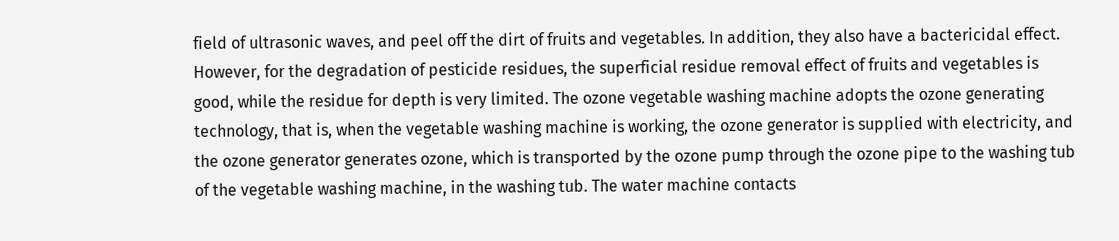field of ultrasonic waves, and peel off the dirt of fruits and vegetables. In addition, they also have a bactericidal effect. However, for the degradation of pesticide residues, the superficial residue removal effect of fruits and vegetables is good, while the residue for depth is very limited. The ozone vegetable washing machine adopts the ozone generating technology, that is, when the vegetable washing machine is working, the ozone generator is supplied with electricity, and the ozone generator generates ozone, which is transported by the ozone pump through the ozone pipe to the washing tub of the vegetable washing machine, in the washing tub. The water machine contacts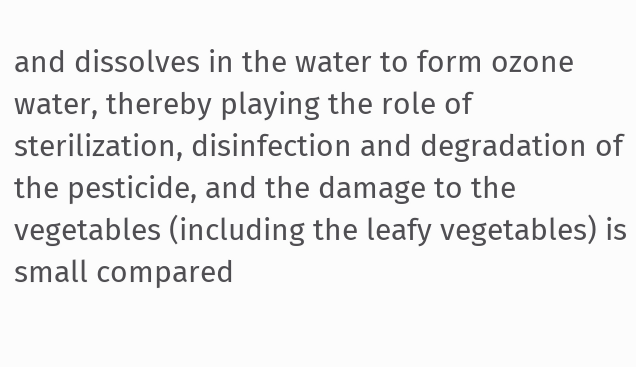and dissolves in the water to form ozone water, thereby playing the role of sterilization, disinfection and degradation of the pesticide, and the damage to the vegetables (including the leafy vegetables) is small compared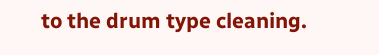to the drum type cleaning.